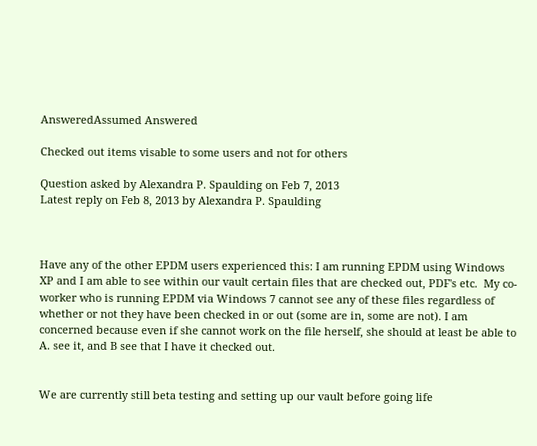AnsweredAssumed Answered

Checked out items visable to some users and not for others

Question asked by Alexandra P. Spaulding on Feb 7, 2013
Latest reply on Feb 8, 2013 by Alexandra P. Spaulding



Have any of the other EPDM users experienced this: I am running EPDM using Windows XP and I am able to see within our vault certain files that are checked out, PDF's etc.  My co-worker who is running EPDM via Windows 7 cannot see any of these files regardless of whether or not they have been checked in or out (some are in, some are not). I am concerned because even if she cannot work on the file herself, she should at least be able to A. see it, and B see that I have it checked out.


We are currently still beta testing and setting up our vault before going life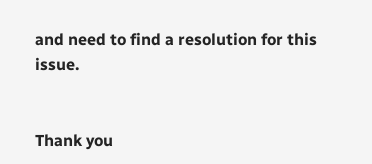and need to find a resolution for this issue.


Thank you